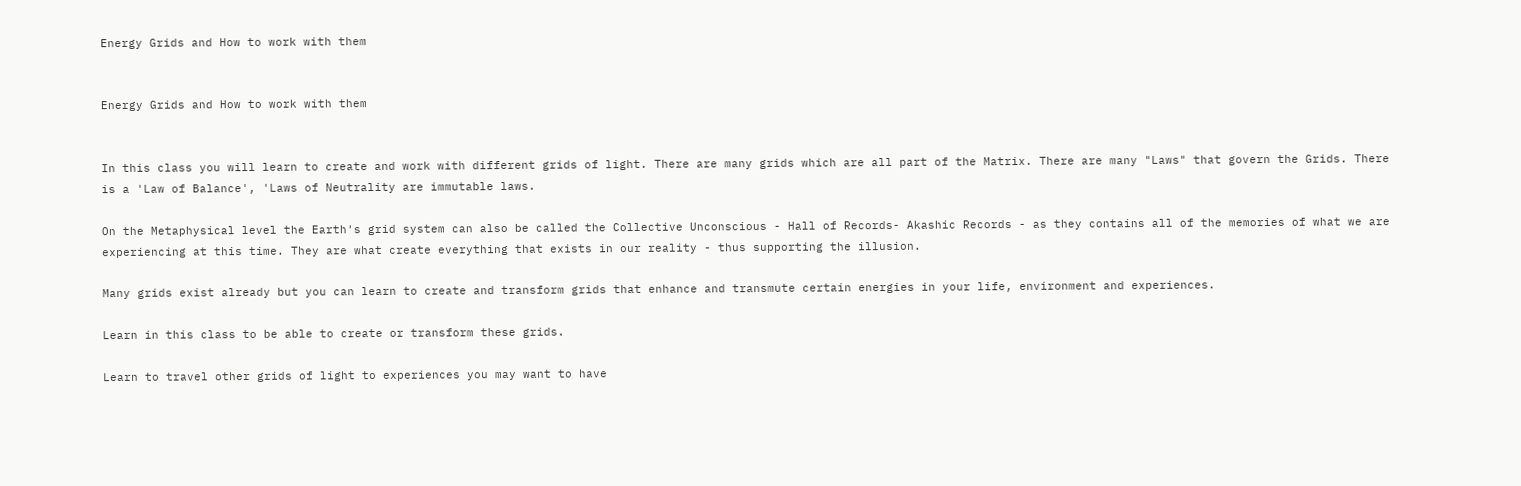Energy Grids and How to work with them


Energy Grids and How to work with them


In this class you will learn to create and work with different grids of light. There are many grids which are all part of the Matrix. There are many "Laws" that govern the Grids. There is a 'Law of Balance', 'Laws of Neutrality are immutable laws.

On the Metaphysical level the Earth's grid system can also be called the Collective Unconscious - Hall of Records- Akashic Records - as they contains all of the memories of what we are experiencing at this time. They are what create everything that exists in our reality - thus supporting the illusion.

Many grids exist already but you can learn to create and transform grids that enhance and transmute certain energies in your life, environment and experiences.

Learn in this class to be able to create or transform these grids.

Learn to travel other grids of light to experiences you may want to have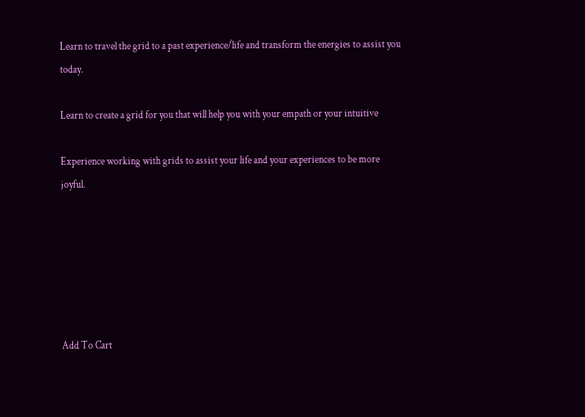Learn to travel the grid to a past experience/life and transform the energies to assist you today.

Learn to create a grid for you that will help you with your empath or your intuitive

Experience working with grids to assist your life and your experiences to be more joyful.






Add To Cart